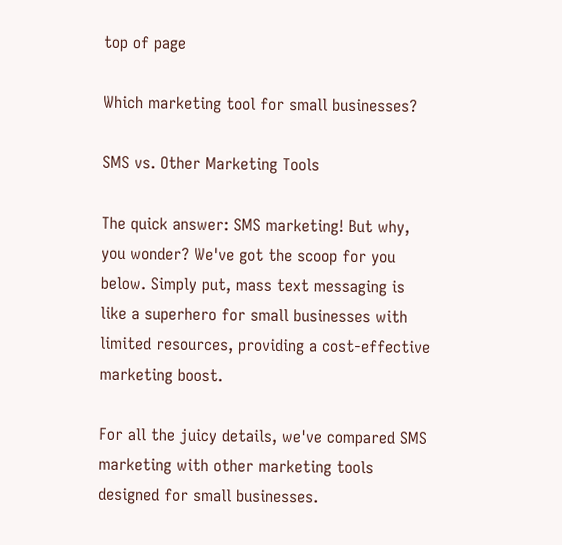top of page

Which marketing tool for small businesses?

SMS vs. Other Marketing Tools

The quick answer: SMS marketing! But why, you wonder? We've got the scoop for you below. Simply put, mass text messaging is like a superhero for small businesses with limited resources, providing a cost-effective marketing boost.

For all the juicy details, we've compared SMS marketing with other marketing tools designed for small businesses.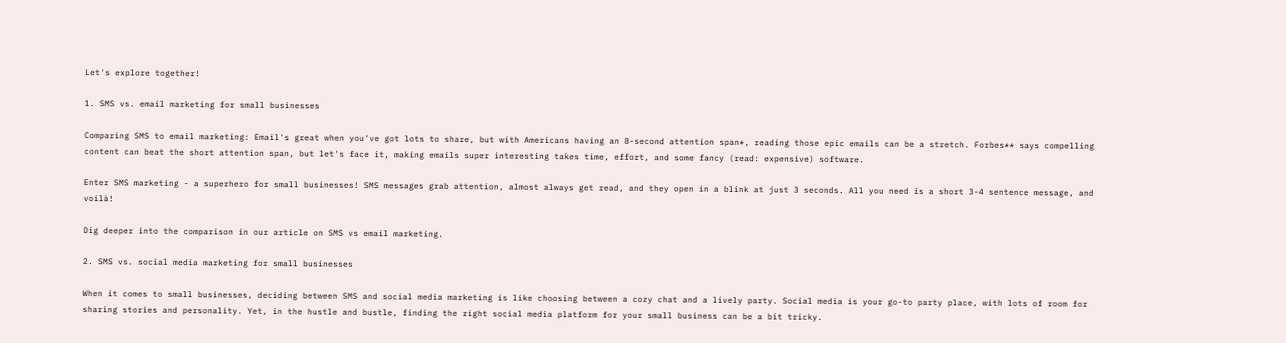Let's explore together!

1. SMS vs. email marketing for small businesses

Comparing SMS to email marketing: Email's great when you've got lots to share, but with Americans having an 8-second attention span*, reading those epic emails can be a stretch. Forbes** says compelling content can beat the short attention span, but let's face it, making emails super interesting takes time, effort, and some fancy (read: expensive) software.

Enter SMS marketing - a superhero for small businesses! SMS messages grab attention, almost always get read, and they open in a blink at just 3 seconds. All you need is a short 3-4 sentence message, and voilà!

Dig deeper into the comparison in our article on SMS vs email marketing.

2. SMS vs. social media marketing for small businesses

When it comes to small businesses, deciding between SMS and social media marketing is like choosing between a cozy chat and a lively party. Social media is your go-to party place, with lots of room for sharing stories and personality. Yet, in the hustle and bustle, finding the right social media platform for your small business can be a bit tricky.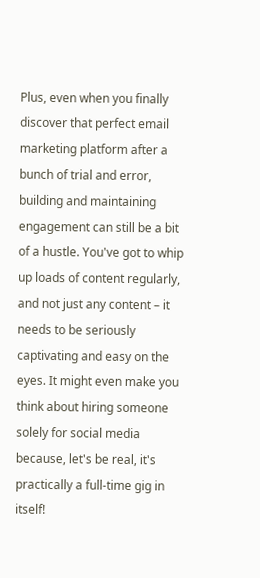Plus, even when you finally discover that perfect email marketing platform after a bunch of trial and error, building and maintaining engagement can still be a bit of a hustle. You've got to whip up loads of content regularly, and not just any content – it needs to be seriously captivating and easy on the eyes. It might even make you think about hiring someone solely for social media because, let's be real, it's practically a full-time gig in itself!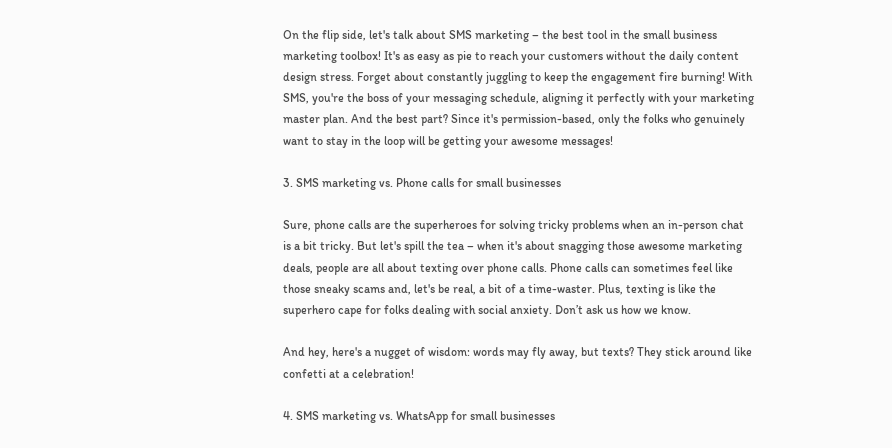On the flip side, let's talk about SMS marketing – the best tool in the small business marketing toolbox! It's as easy as pie to reach your customers without the daily content design stress. Forget about constantly juggling to keep the engagement fire burning! With SMS, you're the boss of your messaging schedule, aligning it perfectly with your marketing master plan. And the best part? Since it's permission-based, only the folks who genuinely want to stay in the loop will be getting your awesome messages!

3. SMS marketing vs. Phone calls for small businesses

Sure, phone calls are the superheroes for solving tricky problems when an in-person chat is a bit tricky. But let's spill the tea – when it's about snagging those awesome marketing deals, people are all about texting over phone calls. Phone calls can sometimes feel like those sneaky scams and, let's be real, a bit of a time-waster. Plus, texting is like the superhero cape for folks dealing with social anxiety. Don’t ask us how we know.

And hey, here's a nugget of wisdom: words may fly away, but texts? They stick around like confetti at a celebration!

4. SMS marketing vs. WhatsApp for small businesses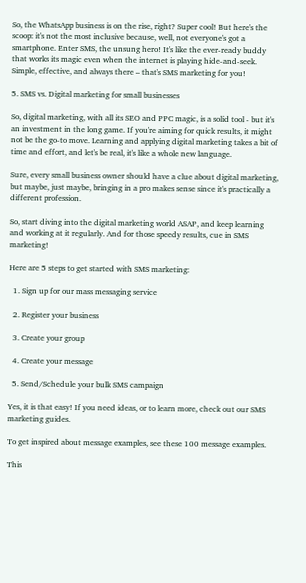So, the WhatsApp business is on the rise, right? Super cool! But here's the scoop: it's not the most inclusive because, well, not everyone's got a smartphone. Enter SMS, the unsung hero! It's like the ever-ready buddy that works its magic even when the internet is playing hide-and-seek. Simple, effective, and always there – that's SMS marketing for you!

5. SMS vs. Digital marketing for small businesses

So, digital marketing, with all its SEO and PPC magic, is a solid tool - but it's an investment in the long game. If you're aiming for quick results, it might not be the go-to move. Learning and applying digital marketing takes a bit of time and effort, and let's be real, it's like a whole new language.

Sure, every small business owner should have a clue about digital marketing, but maybe, just maybe, bringing in a pro makes sense since it's practically a different profession.

So, start diving into the digital marketing world ASAP, and keep learning and working at it regularly. And for those speedy results, cue in SMS marketing!

Here are 5 steps to get started with SMS marketing:

  1. Sign up for our mass messaging service

  2. Register your business

  3. Create your group

  4. Create your message

  5. Send/Schedule your bulk SMS campaign

Yes, it is that easy! If you need ideas, or to learn more, check out our SMS marketing guides.

To get inspired about message examples, see these 100 message examples.

This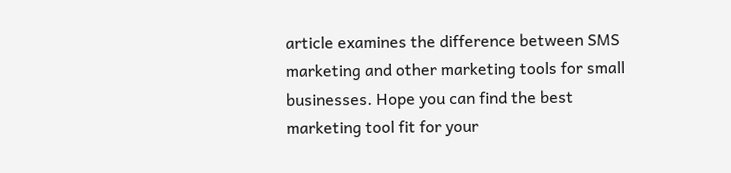article examines the difference between SMS marketing and other marketing tools for small businesses. Hope you can find the best marketing tool fit for your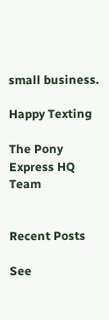small business.

Happy Texting

The Pony Express HQ Team


Recent Posts

See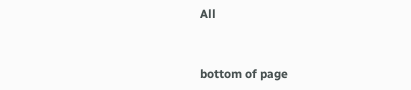All


bottom of page